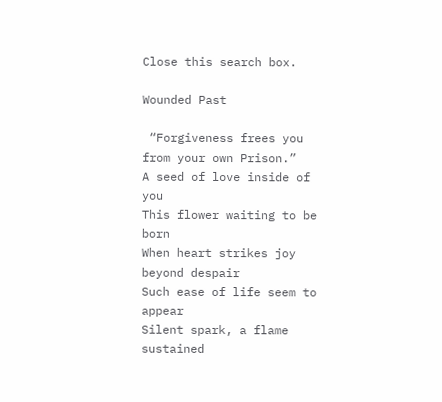Close this search box.

Wounded Past

 “Forgiveness frees you from your own Prison.”
A seed of love inside of you
This flower waiting to be born
When heart strikes joy beyond despair
Such ease of life seem to appear
Silent spark, a flame sustained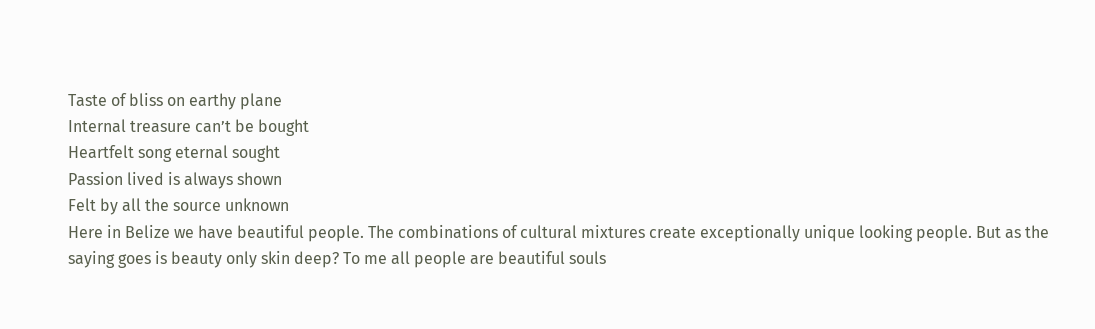Taste of bliss on earthy plane
Internal treasure can’t be bought
Heartfelt song eternal sought
Passion lived is always shown
Felt by all the source unknown
Here in Belize we have beautiful people. The combinations of cultural mixtures create exceptionally unique looking people. But as the saying goes is beauty only skin deep? To me all people are beautiful souls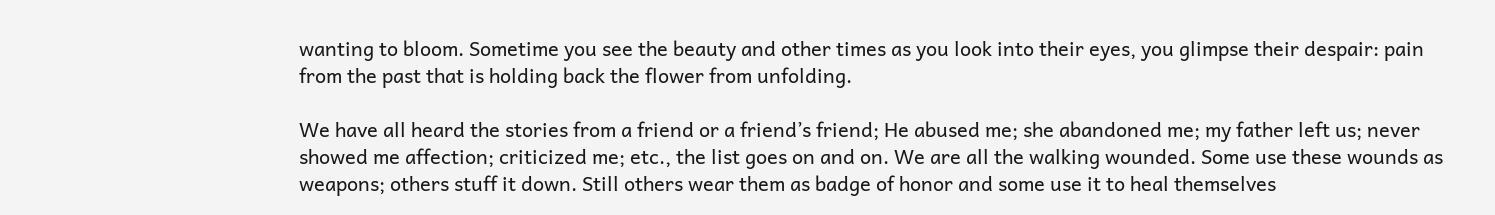wanting to bloom. Sometime you see the beauty and other times as you look into their eyes, you glimpse their despair: pain from the past that is holding back the flower from unfolding.

We have all heard the stories from a friend or a friend’s friend; He abused me; she abandoned me; my father left us; never showed me affection; criticized me; etc., the list goes on and on. We are all the walking wounded. Some use these wounds as weapons; others stuff it down. Still others wear them as badge of honor and some use it to heal themselves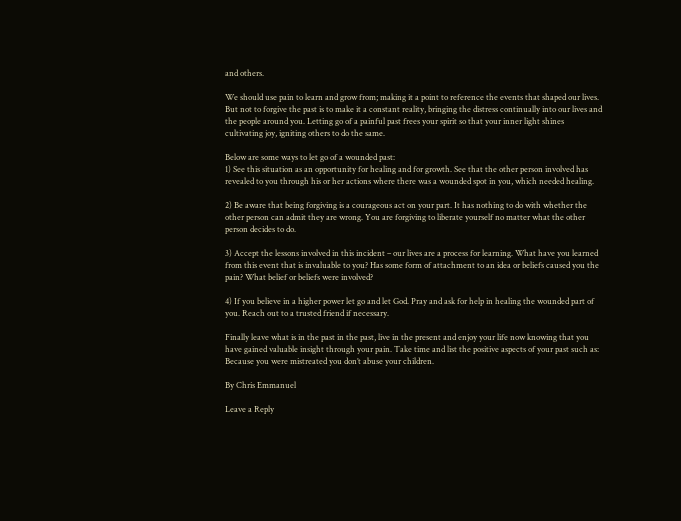and others.

We should use pain to learn and grow from; making it a point to reference the events that shaped our lives. But not to forgive the past is to make it a constant reality, bringing the distress continually into our lives and the people around you. Letting go of a painful past frees your spirit so that your inner light shines cultivating joy, igniting others to do the same.

Below are some ways to let go of a wounded past:
1) See this situation as an opportunity for healing and for growth. See that the other person involved has revealed to you through his or her actions where there was a wounded spot in you, which needed healing.

2) Be aware that being forgiving is a courageous act on your part. It has nothing to do with whether the other person can admit they are wrong. You are forgiving to liberate yourself no matter what the other person decides to do.

3) Accept the lessons involved in this incident – our lives are a process for learning. What have you learned from this event that is invaluable to you? Has some form of attachment to an idea or beliefs caused you the pain? What belief or beliefs were involved?

4) If you believe in a higher power let go and let God. Pray and ask for help in healing the wounded part of you. Reach out to a trusted friend if necessary.

Finally leave what is in the past in the past, live in the present and enjoy your life now knowing that you have gained valuable insight through your pain. Take time and list the positive aspects of your past such as: Because you were mistreated you don’t abuse your children.

By Chris Emmanuel

Leave a Reply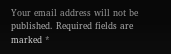Your email address will not be published. Required fields are marked *